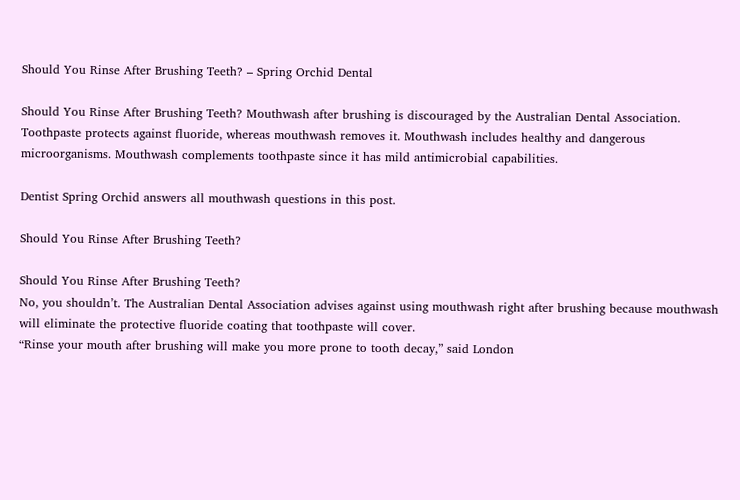Should You Rinse After Brushing Teeth? – Spring Orchid Dental

Should You Rinse After Brushing Teeth? Mouthwash after brushing is discouraged by the Australian Dental Association. Toothpaste protects against fluoride, whereas mouthwash removes it. Mouthwash includes healthy and dangerous microorganisms. Mouthwash complements toothpaste since it has mild antimicrobial capabilities.

Dentist Spring Orchid answers all mouthwash questions in this post.

Should You Rinse After Brushing Teeth?

Should You Rinse After Brushing Teeth?
No, you shouldn’t. The Australian Dental Association advises against using mouthwash right after brushing because mouthwash will eliminate the protective fluoride coating that toothpaste will cover.
“Rinse your mouth after brushing will make you more prone to tooth decay,” said London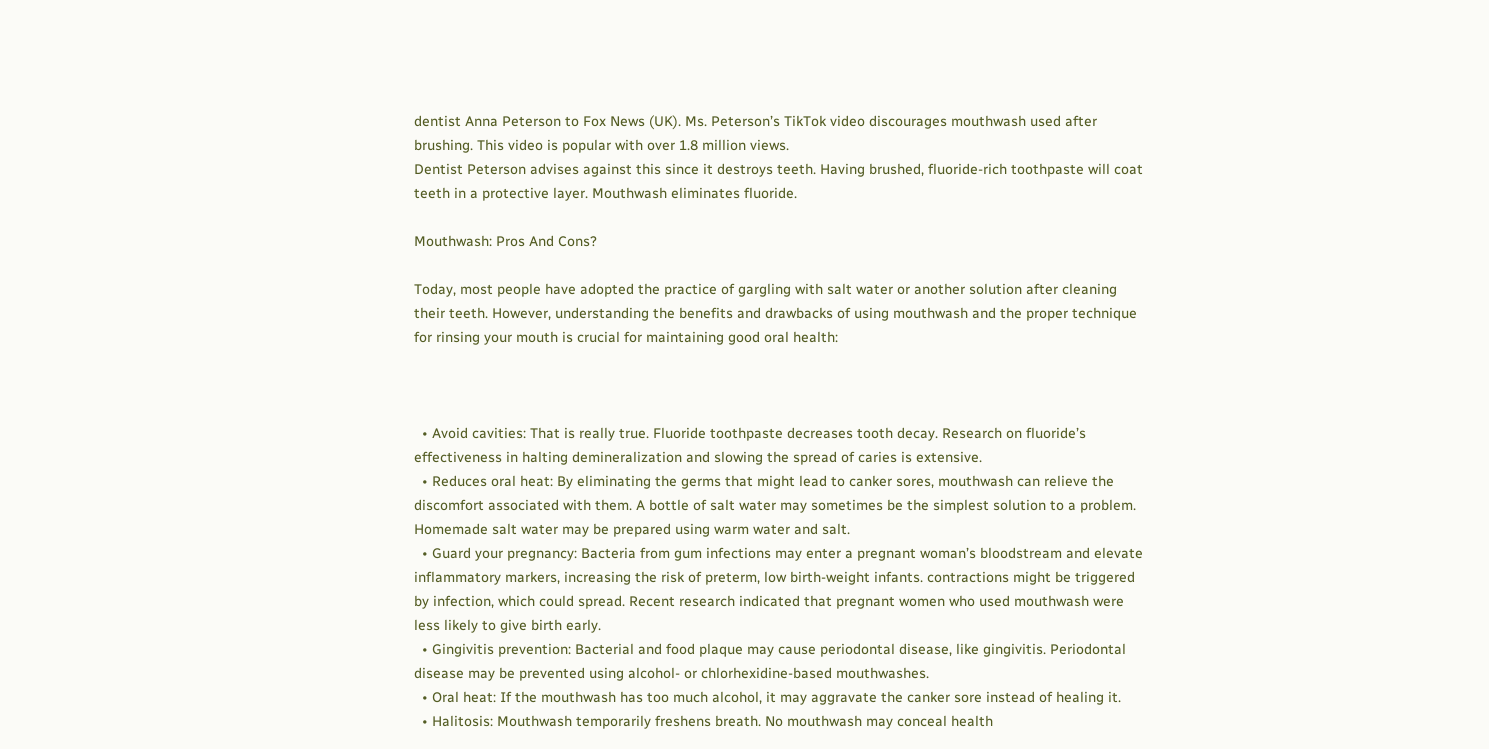dentist Anna Peterson to Fox News (UK). Ms. Peterson’s TikTok video discourages mouthwash used after brushing. This video is popular with over 1.8 million views.
Dentist Peterson advises against this since it destroys teeth. Having brushed, fluoride-rich toothpaste will coat teeth in a protective layer. Mouthwash eliminates fluoride.

Mouthwash: Pros And Cons?

Today, most people have adopted the practice of gargling with salt water or another solution after cleaning their teeth. However, understanding the benefits and drawbacks of using mouthwash and the proper technique for rinsing your mouth is crucial for maintaining good oral health:



  • Avoid cavities: That is really true. Fluoride toothpaste decreases tooth decay. Research on fluoride’s effectiveness in halting demineralization and slowing the spread of caries is extensive.
  • Reduces oral heat: By eliminating the germs that might lead to canker sores, mouthwash can relieve the discomfort associated with them. A bottle of salt water may sometimes be the simplest solution to a problem. Homemade salt water may be prepared using warm water and salt.
  • Guard your pregnancy: Bacteria from gum infections may enter a pregnant woman’s bloodstream and elevate inflammatory markers, increasing the risk of preterm, low birth-weight infants. contractions might be triggered by infection, which could spread. Recent research indicated that pregnant women who used mouthwash were less likely to give birth early.
  • Gingivitis prevention: Bacterial and food plaque may cause periodontal disease, like gingivitis. Periodontal disease may be prevented using alcohol- or chlorhexidine-based mouthwashes.
  • Oral heat: If the mouthwash has too much alcohol, it may aggravate the canker sore instead of healing it.
  • Halitosis: Mouthwash temporarily freshens breath. No mouthwash may conceal health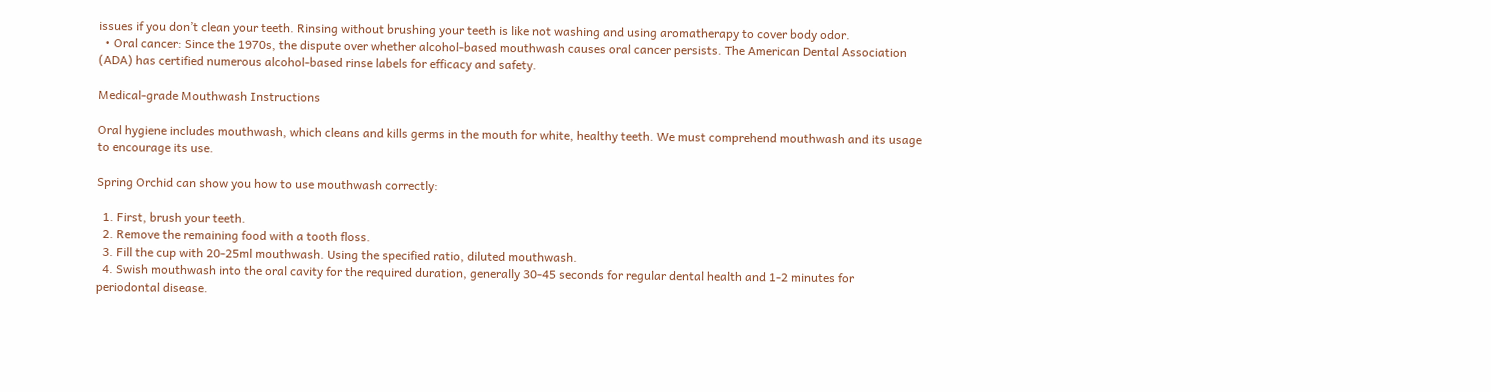issues if you don’t clean your teeth. Rinsing without brushing your teeth is like not washing and using aromatherapy to cover body odor.
  • Oral cancer: Since the 1970s, the dispute over whether alcohol-based mouthwash causes oral cancer persists. The American Dental Association (ADA) has certified numerous alcohol-based rinse labels for efficacy and safety.

Medical-grade Mouthwash Instructions

Oral hygiene includes mouthwash, which cleans and kills germs in the mouth for white, healthy teeth. We must comprehend mouthwash and its usage to encourage its use.

Spring Orchid can show you how to use mouthwash correctly:

  1. First, brush your teeth.
  2. Remove the remaining food with a tooth floss.
  3. Fill the cup with 20-25ml mouthwash. Using the specified ratio, diluted mouthwash.
  4. Swish mouthwash into the oral cavity for the required duration, generally 30-45 seconds for regular dental health and 1-2 minutes for periodontal disease.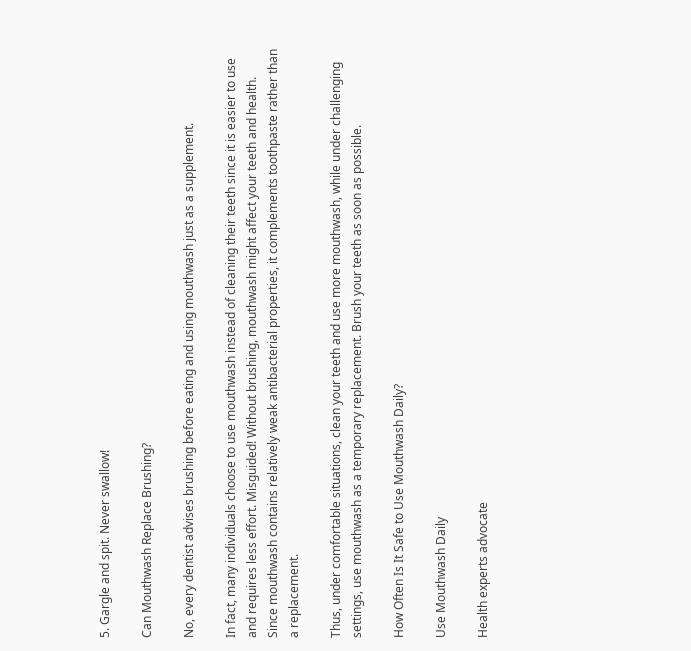5. Gargle and spit. Never swallow!

Can Mouthwash Replace Brushing?

No, every dentist advises brushing before eating and using mouthwash just as a supplement.

In fact, many individuals choose to use mouthwash instead of cleaning their teeth since it is easier to use and requires less effort. Misguided! Without brushing, mouthwash might affect your teeth and health. Since mouthwash contains relatively weak antibacterial properties, it complements toothpaste rather than a replacement.

Thus, under comfortable situations, clean your teeth and use more mouthwash, while under challenging settings, use mouthwash as a temporary replacement. Brush your teeth as soon as possible.

How Often Is It Safe to Use Mouthwash Daily?

Use Mouthwash Daily

Health experts advocate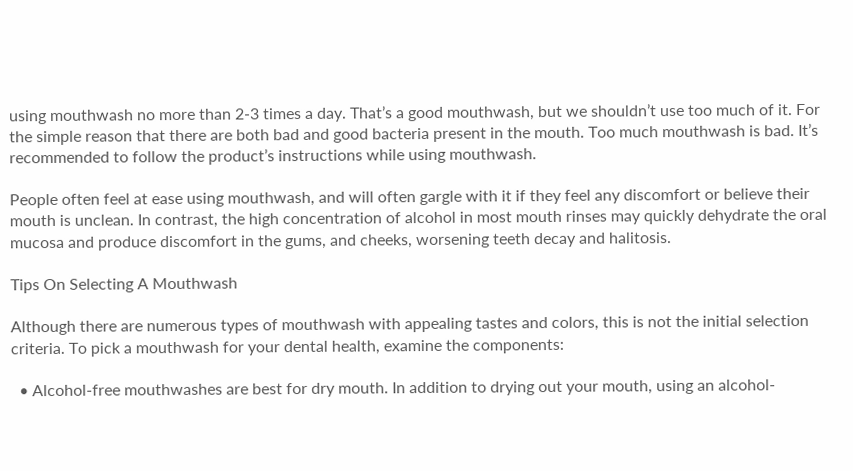using mouthwash no more than 2-3 times a day. That’s a good mouthwash, but we shouldn’t use too much of it. For the simple reason that there are both bad and good bacteria present in the mouth. Too much mouthwash is bad. It’s recommended to follow the product’s instructions while using mouthwash.

People often feel at ease using mouthwash, and will often gargle with it if they feel any discomfort or believe their mouth is unclean. In contrast, the high concentration of alcohol in most mouth rinses may quickly dehydrate the oral mucosa and produce discomfort in the gums, and cheeks, worsening teeth decay and halitosis.

Tips On Selecting A Mouthwash

Although there are numerous types of mouthwash with appealing tastes and colors, this is not the initial selection criteria. To pick a mouthwash for your dental health, examine the components:

  • Alcohol-free mouthwashes are best for dry mouth. In addition to drying out your mouth, using an alcohol-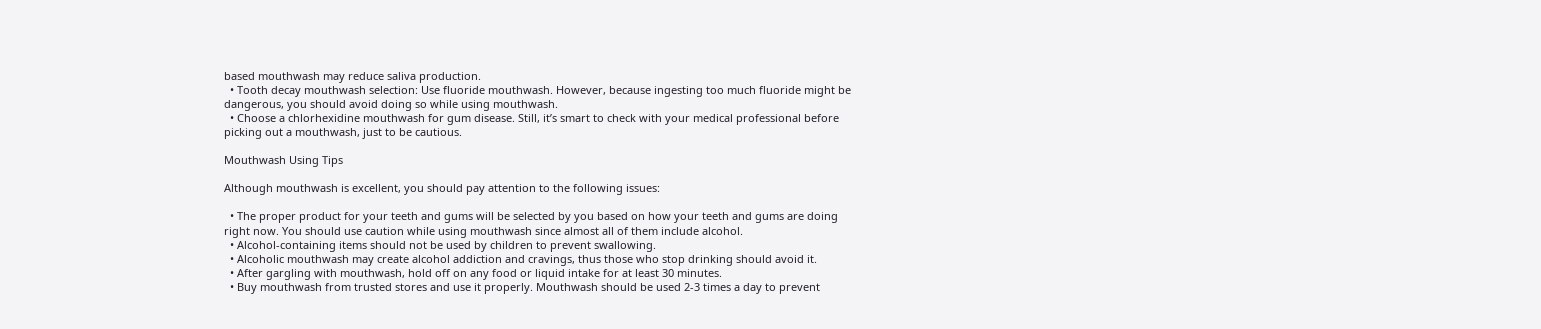based mouthwash may reduce saliva production.
  • Tooth decay mouthwash selection: Use fluoride mouthwash. However, because ingesting too much fluoride might be dangerous, you should avoid doing so while using mouthwash.
  • Choose a chlorhexidine mouthwash for gum disease. Still, it’s smart to check with your medical professional before picking out a mouthwash, just to be cautious.

Mouthwash Using Tips

Although mouthwash is excellent, you should pay attention to the following issues:

  • The proper product for your teeth and gums will be selected by you based on how your teeth and gums are doing right now. You should use caution while using mouthwash since almost all of them include alcohol.
  • Alcohol-containing items should not be used by children to prevent swallowing.
  • Alcoholic mouthwash may create alcohol addiction and cravings, thus those who stop drinking should avoid it.
  • After gargling with mouthwash, hold off on any food or liquid intake for at least 30 minutes.
  • Buy mouthwash from trusted stores and use it properly. Mouthwash should be used 2-3 times a day to prevent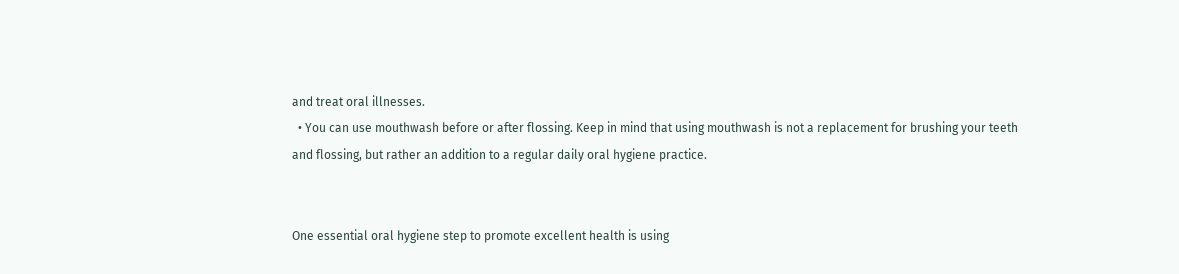and treat oral illnesses.
  • You can use mouthwash before or after flossing. Keep in mind that using mouthwash is not a replacement for brushing your teeth and flossing, but rather an addition to a regular daily oral hygiene practice.


One essential oral hygiene step to promote excellent health is using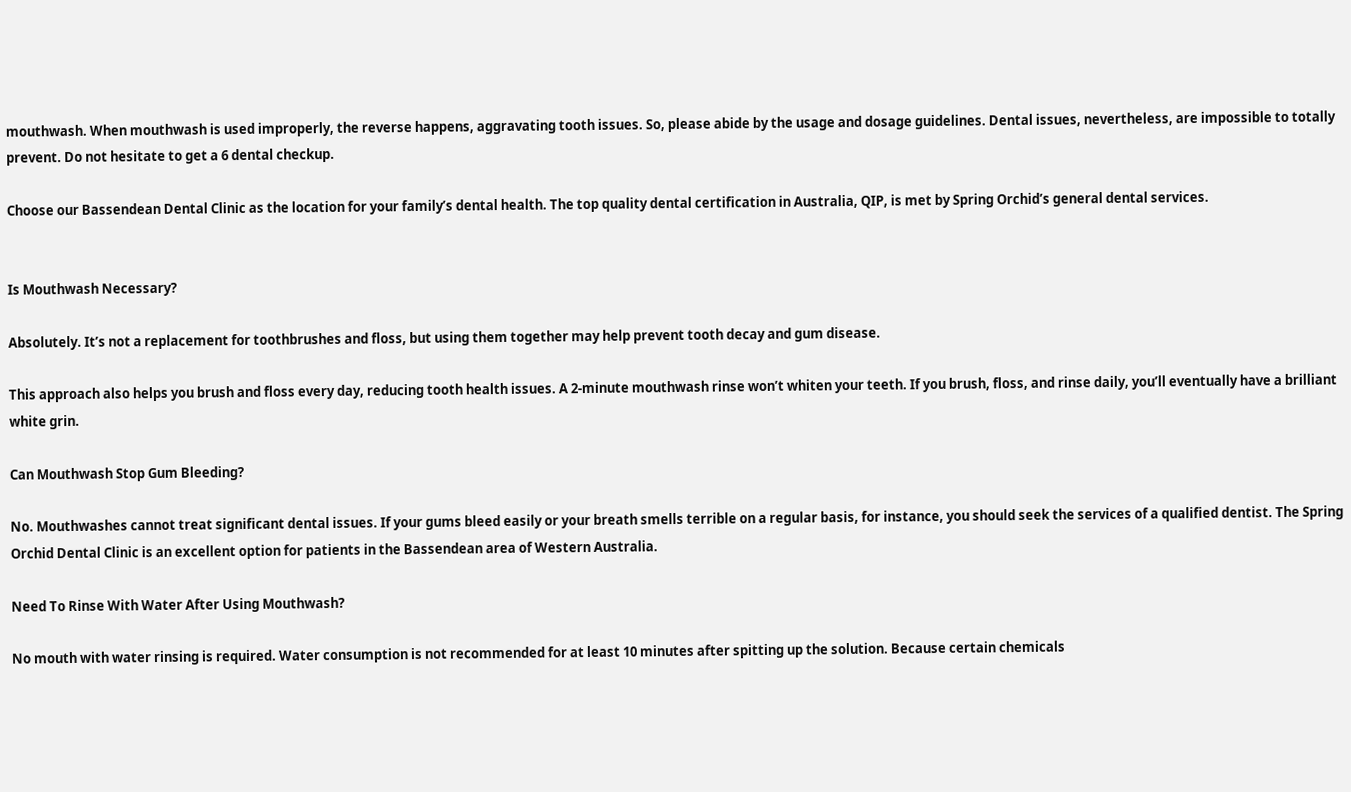mouthwash. When mouthwash is used improperly, the reverse happens, aggravating tooth issues. So, please abide by the usage and dosage guidelines. Dental issues, nevertheless, are impossible to totally prevent. Do not hesitate to get a 6 dental checkup.

Choose our Bassendean Dental Clinic as the location for your family’s dental health. The top quality dental certification in Australia, QIP, is met by Spring Orchid’s general dental services.


Is Mouthwash Necessary?

Absolutely. It’s not a replacement for toothbrushes and floss, but using them together may help prevent tooth decay and gum disease.

This approach also helps you brush and floss every day, reducing tooth health issues. A 2-minute mouthwash rinse won’t whiten your teeth. If you brush, floss, and rinse daily, you’ll eventually have a brilliant white grin.

Can Mouthwash Stop Gum Bleeding?

No. Mouthwashes cannot treat significant dental issues. If your gums bleed easily or your breath smells terrible on a regular basis, for instance, you should seek the services of a qualified dentist. The Spring Orchid Dental Clinic is an excellent option for patients in the Bassendean area of Western Australia.

Need To Rinse With Water After Using Mouthwash?

No mouth with water rinsing is required. Water consumption is not recommended for at least 10 minutes after spitting up the solution. Because certain chemicals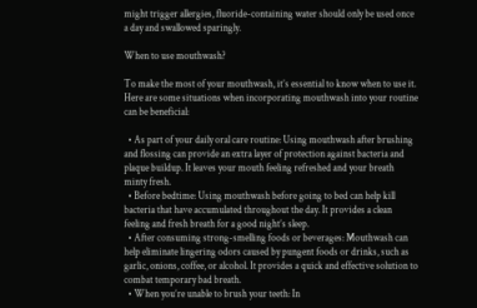might trigger allergies, fluoride-containing water should only be used once a day and swallowed sparingly.

When to use mouthwash?

To make the most of your mouthwash, it’s essential to know when to use it. Here are some situations when incorporating mouthwash into your routine can be beneficial:

  • As part of your daily oral care routine: Using mouthwash after brushing and flossing can provide an extra layer of protection against bacteria and plaque buildup. It leaves your mouth feeling refreshed and your breath minty fresh.
  • Before bedtime: Using mouthwash before going to bed can help kill bacteria that have accumulated throughout the day. It provides a clean feeling and fresh breath for a good night’s sleep.
  • After consuming strong-smelling foods or beverages: Mouthwash can help eliminate lingering odors caused by pungent foods or drinks, such as garlic, onions, coffee, or alcohol. It provides a quick and effective solution to combat temporary bad breath.
  • When you’re unable to brush your teeth: In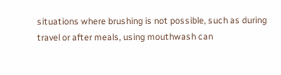situations where brushing is not possible, such as during travel or after meals, using mouthwash can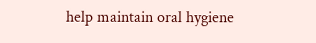help maintain oral hygiene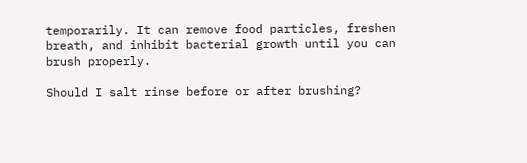temporarily. It can remove food particles, freshen breath, and inhibit bacterial growth until you can brush properly.

Should I salt rinse before or after brushing?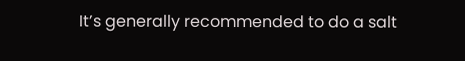It’s generally recommended to do a salt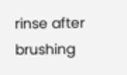rinse after brushing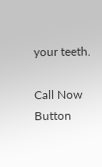your teeth.

Call Now Button